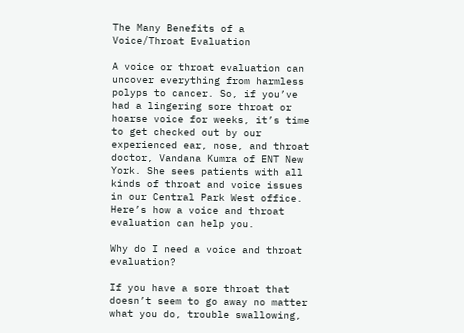The Many Benefits of a Voice/Throat Evaluation

A voice or throat evaluation can uncover everything from harmless polyps to cancer. So, if you’ve had a lingering sore throat or hoarse voice for weeks, it’s time to get checked out by our experienced ear, nose, and throat doctor, Vandana Kumra of ENT New York. She sees patients with all kinds of throat and voice issues in our Central Park West office. Here’s how a voice and throat evaluation can help you.

Why do I need a voice and throat evaluation?

If you have a sore throat that doesn’t seem to go away no matter what you do, trouble swallowing,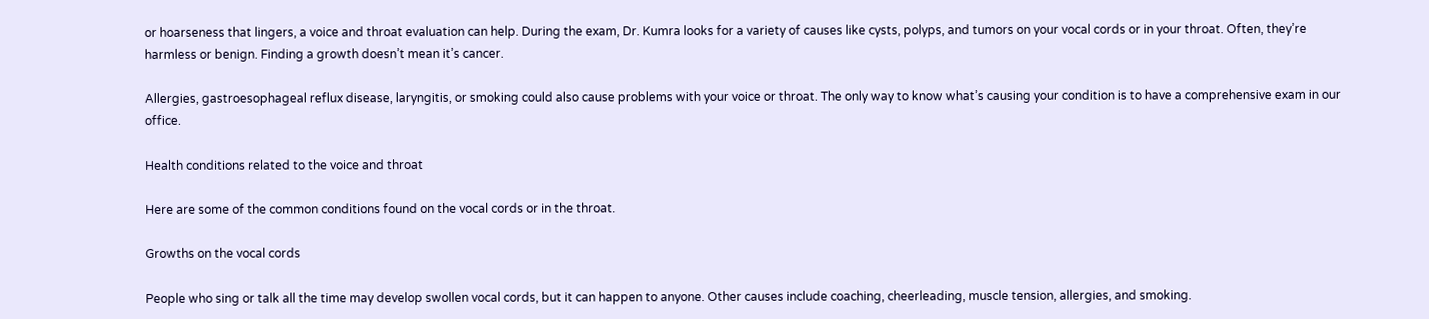or hoarseness that lingers, a voice and throat evaluation can help. During the exam, Dr. Kumra looks for a variety of causes like cysts, polyps, and tumors on your vocal cords or in your throat. Often, they’re harmless or benign. Finding a growth doesn’t mean it’s cancer.

Allergies, gastroesophageal reflux disease, laryngitis, or smoking could also cause problems with your voice or throat. The only way to know what’s causing your condition is to have a comprehensive exam in our office.

Health conditions related to the voice and throat

Here are some of the common conditions found on the vocal cords or in the throat.

Growths on the vocal cords

People who sing or talk all the time may develop swollen vocal cords, but it can happen to anyone. Other causes include coaching, cheerleading, muscle tension, allergies, and smoking.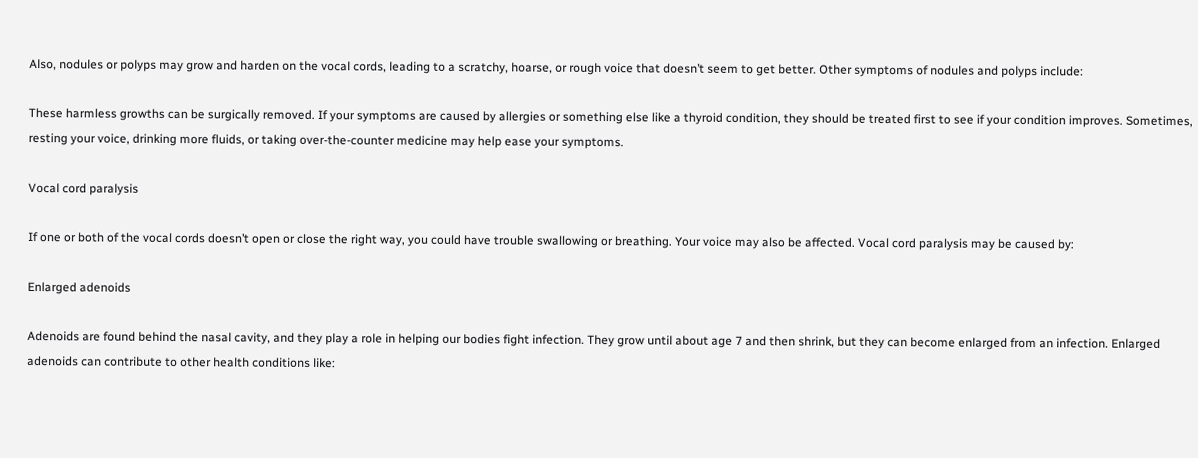Also, nodules or polyps may grow and harden on the vocal cords, leading to a scratchy, hoarse, or rough voice that doesn’t seem to get better. Other symptoms of nodules and polyps include:

These harmless growths can be surgically removed. If your symptoms are caused by allergies or something else like a thyroid condition, they should be treated first to see if your condition improves. Sometimes, resting your voice, drinking more fluids, or taking over-the-counter medicine may help ease your symptoms.

Vocal cord paralysis

If one or both of the vocal cords doesn’t open or close the right way, you could have trouble swallowing or breathing. Your voice may also be affected. Vocal cord paralysis may be caused by:

Enlarged adenoids

Adenoids are found behind the nasal cavity, and they play a role in helping our bodies fight infection. They grow until about age 7 and then shrink, but they can become enlarged from an infection. Enlarged adenoids can contribute to other health conditions like: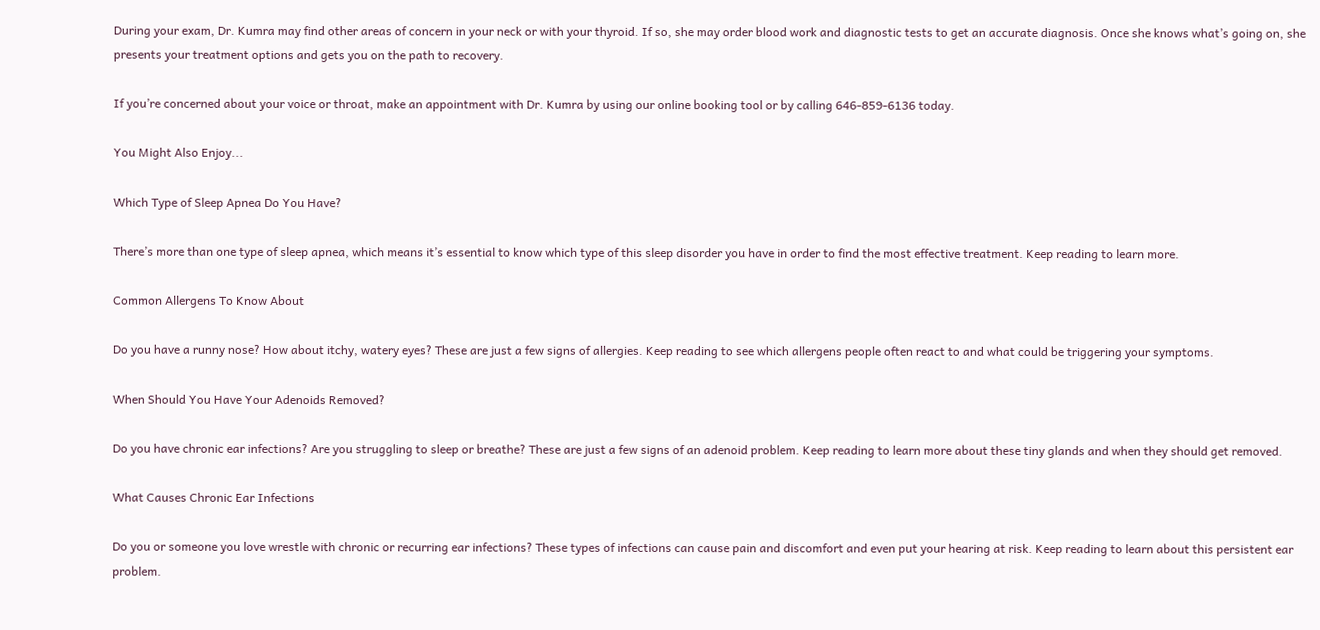During your exam, Dr. Kumra may find other areas of concern in your neck or with your thyroid. If so, she may order blood work and diagnostic tests to get an accurate diagnosis. Once she knows what’s going on, she presents your treatment options and gets you on the path to recovery.

If you’re concerned about your voice or throat, make an appointment with Dr. Kumra by using our online booking tool or by calling 646-859-6136 today.

You Might Also Enjoy...

Which Type of Sleep Apnea Do You Have?

There’s more than one type of sleep apnea, which means it’s essential to know which type of this sleep disorder you have in order to find the most effective treatment. Keep reading to learn more.

Common Allergens To Know About

Do you have a runny nose? How about itchy, watery eyes? These are just a few signs of allergies. Keep reading to see which allergens people often react to and what could be triggering your symptoms.

When Should You Have Your Adenoids Removed?

Do you have chronic ear infections? Are you struggling to sleep or breathe? These are just a few signs of an adenoid problem. Keep reading to learn more about these tiny glands and when they should get removed.

What Causes Chronic Ear Infections

Do you or someone you love wrestle with chronic or recurring ear infections? These types of infections can cause pain and discomfort and even put your hearing at risk. Keep reading to learn about this persistent ear problem.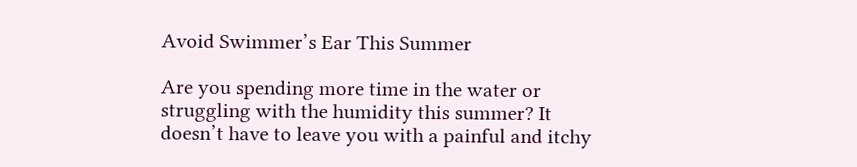Avoid Swimmer’s Ear This Summer

Are you spending more time in the water or struggling with the humidity this summer? It doesn’t have to leave you with a painful and itchy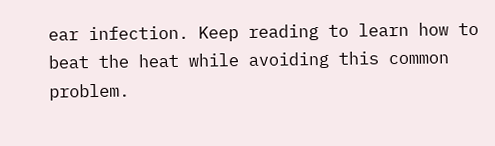ear infection. Keep reading to learn how to beat the heat while avoiding this common problem.